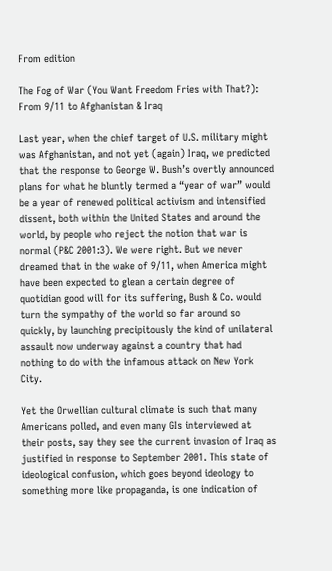From edition

The Fog of War (You Want Freedom Fries with That?): From 9/11 to Afghanistan & Iraq

Last year, when the chief target of U.S. military might was Afghanistan, and not yet (again) Iraq, we predicted that the response to George W. Bush’s overtly announced plans for what he bluntly termed a “year of war” would be a year of renewed political activism and intensified dissent, both within the United States and around the world, by people who reject the notion that war is normal (P&C 2001:3). We were right. But we never dreamed that in the wake of 9/11, when America might have been expected to glean a certain degree of quotidian good will for its suffering, Bush & Co. would turn the sympathy of the world so far around so quickly, by launching precipitously the kind of unilateral assault now underway against a country that had nothing to do with the infamous attack on New York City.

Yet the Orwellian cultural climate is such that many Americans polled, and even many GIs interviewed at their posts, say they see the current invasion of Iraq as justified in response to September 2001. This state of ideological confusion, which goes beyond ideology to something more like propaganda, is one indication of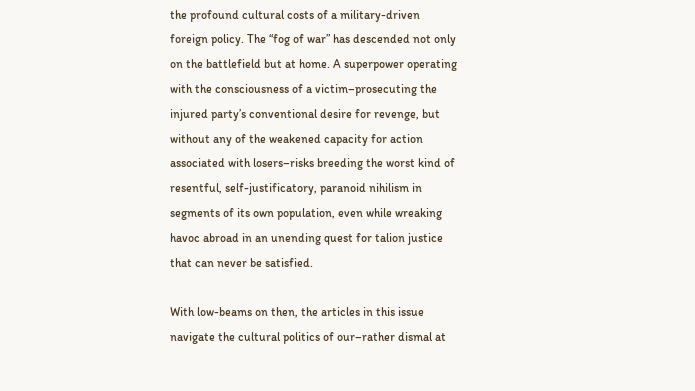the profound cultural costs of a military-driven foreign policy. The “fog of war” has descended not only on the battlefield but at home. A superpower operating with the consciousness of a victim–prosecuting the injured party’s conventional desire for revenge, but without any of the weakened capacity for action associated with losers–risks breeding the worst kind of resentful, self-justificatory, paranoid nihilism in segments of its own population, even while wreaking havoc abroad in an unending quest for talion justice that can never be satisfied.

With low-beams on then, the articles in this issue navigate the cultural politics of our–rather dismal at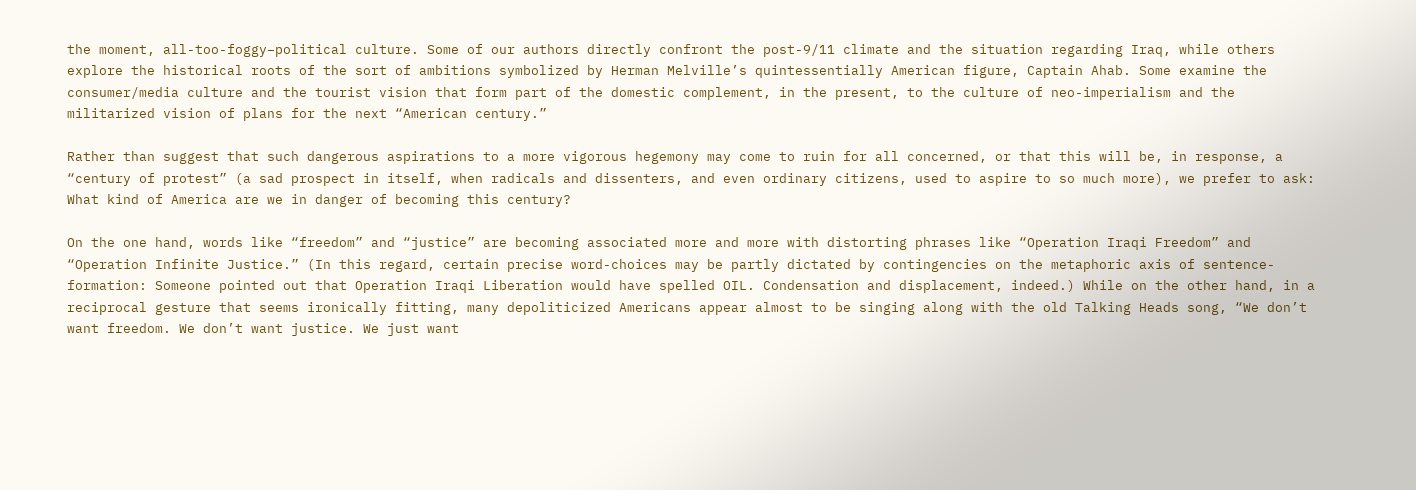the moment, all-too-foggy–political culture. Some of our authors directly confront the post-9/11 climate and the situation regarding Iraq, while others explore the historical roots of the sort of ambitions symbolized by Herman Melville’s quintessentially American figure, Captain Ahab. Some examine the consumer/media culture and the tourist vision that form part of the domestic complement, in the present, to the culture of neo-imperialism and the militarized vision of plans for the next “American century.”

Rather than suggest that such dangerous aspirations to a more vigorous hegemony may come to ruin for all concerned, or that this will be, in response, a “century of protest” (a sad prospect in itself, when radicals and dissenters, and even ordinary citizens, used to aspire to so much more), we prefer to ask: What kind of America are we in danger of becoming this century?

On the one hand, words like “freedom” and “justice” are becoming associated more and more with distorting phrases like “Operation Iraqi Freedom” and “Operation Infinite Justice.” (In this regard, certain precise word-choices may be partly dictated by contingencies on the metaphoric axis of sentence-formation: Someone pointed out that Operation Iraqi Liberation would have spelled OIL. Condensation and displacement, indeed.) While on the other hand, in a reciprocal gesture that seems ironically fitting, many depoliticized Americans appear almost to be singing along with the old Talking Heads song, “We don’t want freedom. We don’t want justice. We just want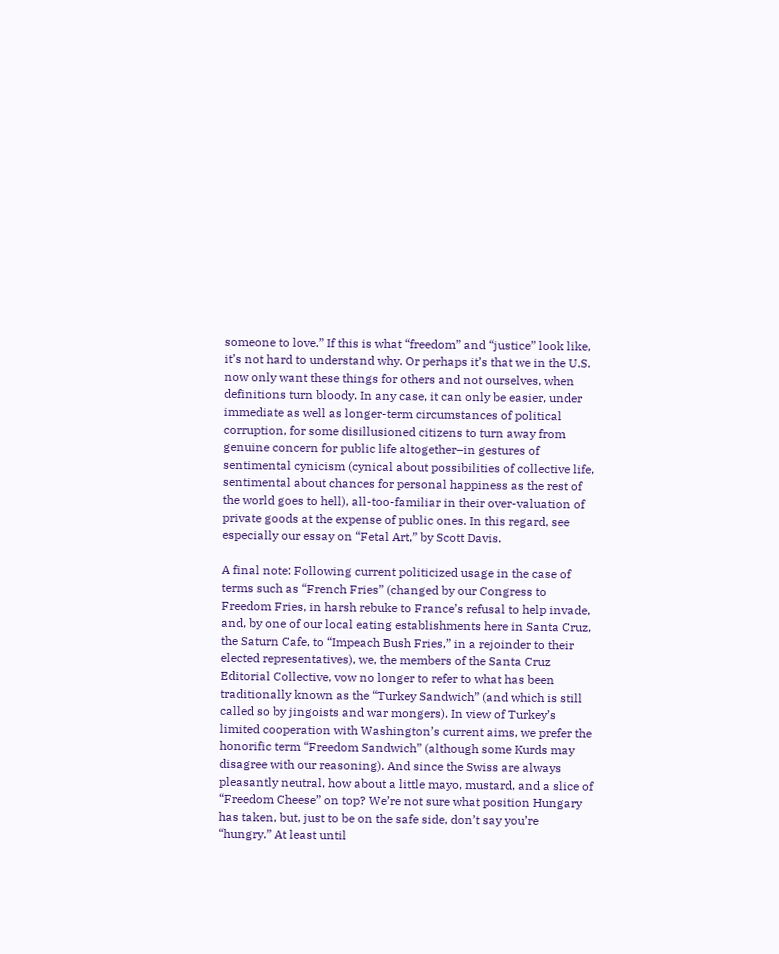someone to love.” If this is what “freedom” and “justice” look like, it’s not hard to understand why. Or perhaps it’s that we in the U.S. now only want these things for others and not ourselves, when definitions turn bloody. In any case, it can only be easier, under immediate as well as longer-term circumstances of political corruption, for some disillusioned citizens to turn away from genuine concern for public life altogether–in gestures of sentimental cynicism (cynical about possibilities of collective life, sentimental about chances for personal happiness as the rest of the world goes to hell), all-too-familiar in their over-valuation of private goods at the expense of public ones. In this regard, see especially our essay on “Fetal Art,” by Scott Davis.

A final note: Following current politicized usage in the case of terms such as “French Fries” (changed by our Congress to Freedom Fries, in harsh rebuke to France’s refusal to help invade, and, by one of our local eating establishments here in Santa Cruz, the Saturn Cafe, to “Impeach Bush Fries,” in a rejoinder to their elected representatives), we, the members of the Santa Cruz Editorial Collective, vow no longer to refer to what has been traditionally known as the “Turkey Sandwich” (and which is still called so by jingoists and war mongers). In view of Turkey’s limited cooperation with Washington’s current aims, we prefer the honorific term “Freedom Sandwich” (although some Kurds may disagree with our reasoning). And since the Swiss are always pleasantly neutral, how about a little mayo, mustard, and a slice of “Freedom Cheese” on top? We’re not sure what position Hungary has taken, but, just to be on the safe side, don’t say you’re “hungry.” At least until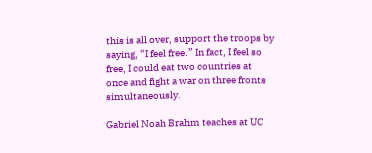this is all over, support the troops by saying, “I feel free.” In fact, I feel so free, I could eat two countries at once and fight a war on three fronts simultaneously.

Gabriel Noah Brahm teaches at UC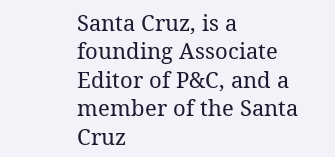Santa Cruz, is a founding Associate Editor of P&C, and a member of the Santa Cruz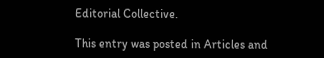Editorial Collective.

This entry was posted in Articles and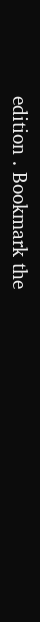edition . Bookmark the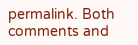permalink. Both comments and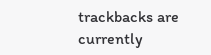trackbacks are currently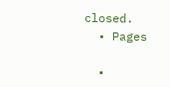closed.
  • Pages

  •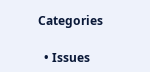Categories

  • Issues